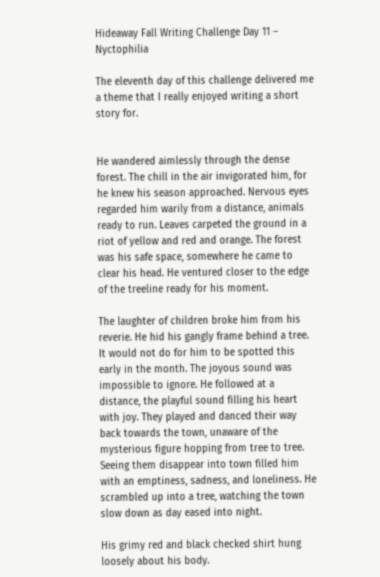Hideaway Fall Writing Challenge Day 11 – Nyctophilia

The eleventh day of this challenge delivered me a theme that I really enjoyed writing a short story for.


He wandered aimlessly through the dense forest. The chill in the air invigorated him, for he knew his season approached. Nervous eyes regarded him warily from a distance, animals ready to run. Leaves carpeted the ground in a riot of yellow and red and orange. The forest was his safe space, somewhere he came to clear his head. He ventured closer to the edge of the treeline ready for his moment.

The laughter of children broke him from his reverie. He hid his gangly frame behind a tree. It would not do for him to be spotted this early in the month. The joyous sound was impossible to ignore. He followed at a distance, the playful sound filling his heart with joy. They played and danced their way back towards the town, unaware of the mysterious figure hopping from tree to tree. Seeing them disappear into town filled him with an emptiness, sadness, and loneliness. He scrambled up into a tree, watching the town slow down as day eased into night.

His grimy red and black checked shirt hung loosely about his body.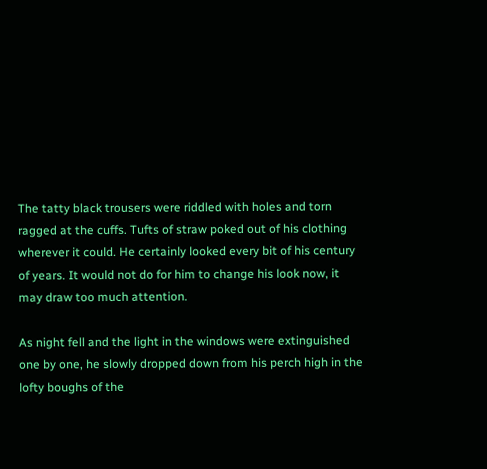The tatty black trousers were riddled with holes and torn ragged at the cuffs. Tufts of straw poked out of his clothing wherever it could. He certainly looked every bit of his century of years. It would not do for him to change his look now, it may draw too much attention.

As night fell and the light in the windows were extinguished one by one, he slowly dropped down from his perch high in the lofty boughs of the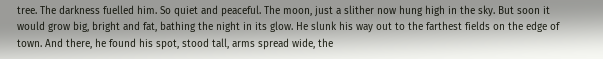tree. The darkness fuelled him. So quiet and peaceful. The moon, just a slither now hung high in the sky. But soon it would grow big, bright and fat, bathing the night in its glow. He slunk his way out to the farthest fields on the edge of town. And there, he found his spot, stood tall, arms spread wide, the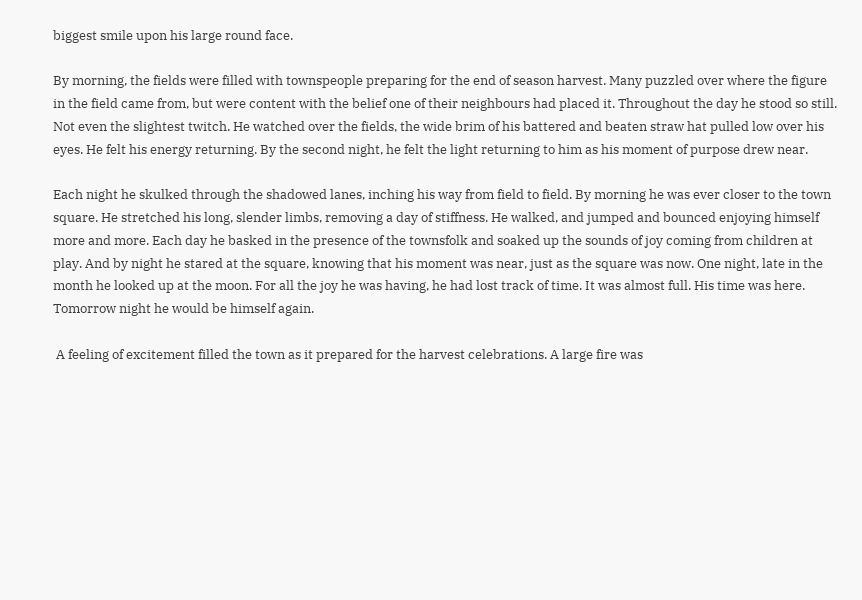biggest smile upon his large round face.

By morning, the fields were filled with townspeople preparing for the end of season harvest. Many puzzled over where the figure in the field came from, but were content with the belief one of their neighbours had placed it. Throughout the day he stood so still. Not even the slightest twitch. He watched over the fields, the wide brim of his battered and beaten straw hat pulled low over his eyes. He felt his energy returning. By the second night, he felt the light returning to him as his moment of purpose drew near.

Each night he skulked through the shadowed lanes, inching his way from field to field. By morning he was ever closer to the town square. He stretched his long, slender limbs, removing a day of stiffness. He walked, and jumped and bounced enjoying himself more and more. Each day he basked in the presence of the townsfolk and soaked up the sounds of joy coming from children at play. And by night he stared at the square, knowing that his moment was near, just as the square was now. One night, late in the month he looked up at the moon. For all the joy he was having, he had lost track of time. It was almost full. His time was here. Tomorrow night he would be himself again.

 A feeling of excitement filled the town as it prepared for the harvest celebrations. A large fire was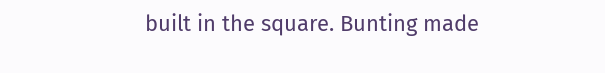built in the square. Bunting made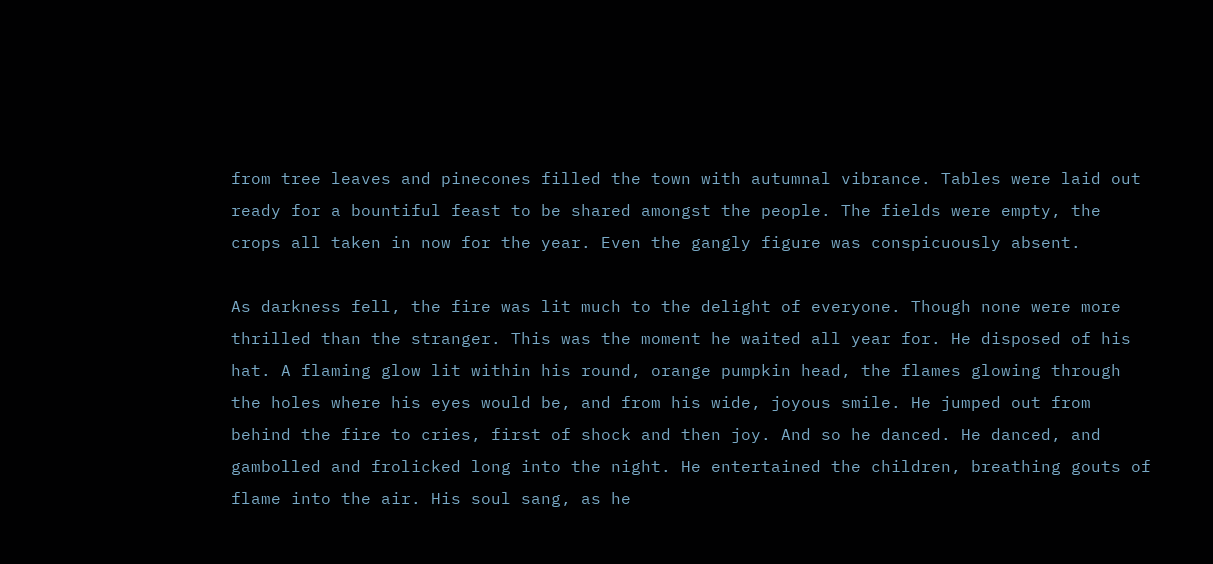from tree leaves and pinecones filled the town with autumnal vibrance. Tables were laid out ready for a bountiful feast to be shared amongst the people. The fields were empty, the crops all taken in now for the year. Even the gangly figure was conspicuously absent.

As darkness fell, the fire was lit much to the delight of everyone. Though none were more thrilled than the stranger. This was the moment he waited all year for. He disposed of his hat. A flaming glow lit within his round, orange pumpkin head, the flames glowing through the holes where his eyes would be, and from his wide, joyous smile. He jumped out from behind the fire to cries, first of shock and then joy. And so he danced. He danced, and gambolled and frolicked long into the night. He entertained the children, breathing gouts of flame into the air. His soul sang, as he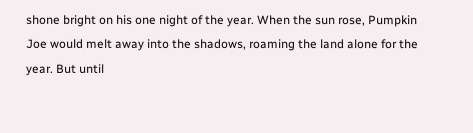shone bright on his one night of the year. When the sun rose, Pumpkin Joe would melt away into the shadows, roaming the land alone for the year. But until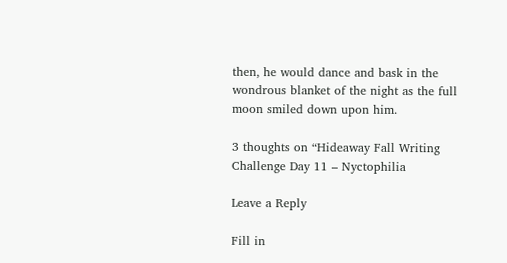then, he would dance and bask in the wondrous blanket of the night as the full moon smiled down upon him.

3 thoughts on “Hideaway Fall Writing Challenge Day 11 – Nyctophilia

Leave a Reply

Fill in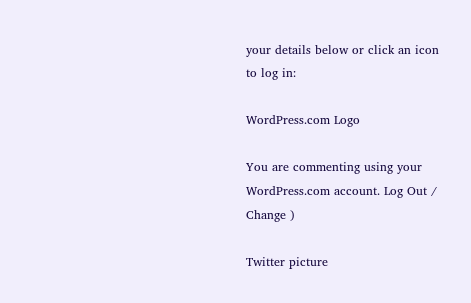your details below or click an icon to log in:

WordPress.com Logo

You are commenting using your WordPress.com account. Log Out /  Change )

Twitter picture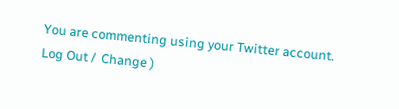You are commenting using your Twitter account. Log Out /  Change )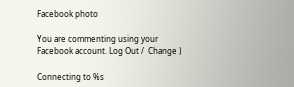Facebook photo

You are commenting using your Facebook account. Log Out /  Change )

Connecting to %s